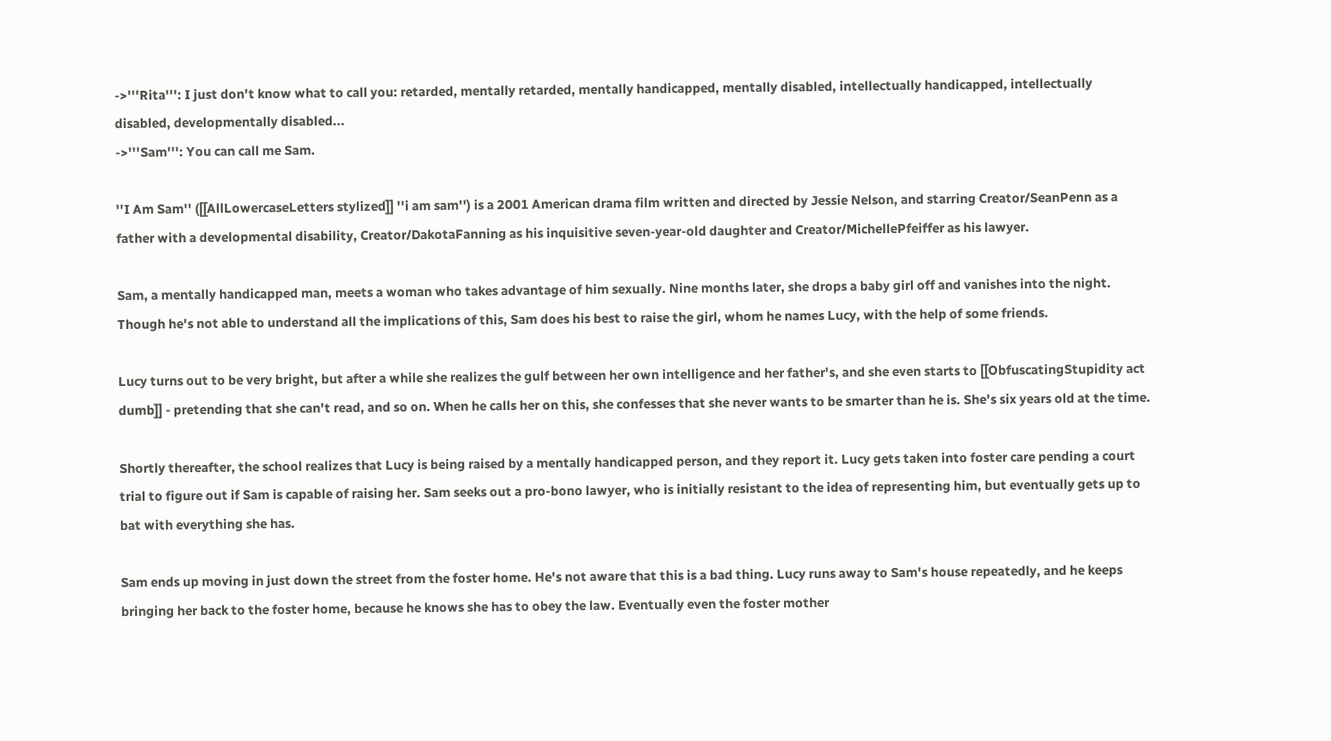->'''Rita''': I just don't know what to call you: retarded, mentally retarded, mentally handicapped, mentally disabled, intellectually handicapped, intellectually disabled, developmentally disabled...
->'''Sam''': You can call me Sam.

''I Am Sam'' ([[AllLowercaseLetters stylized]] ''i am sam'') is a 2001 American drama film written and directed by Jessie Nelson, and starring Creator/SeanPenn as a father with a developmental disability, Creator/DakotaFanning as his inquisitive seven-year-old daughter and Creator/MichellePfeiffer as his lawyer.

Sam, a mentally handicapped man, meets a woman who takes advantage of him sexually. Nine months later, she drops a baby girl off and vanishes into the night. Though he's not able to understand all the implications of this, Sam does his best to raise the girl, whom he names Lucy, with the help of some friends.

Lucy turns out to be very bright, but after a while she realizes the gulf between her own intelligence and her father's, and she even starts to [[ObfuscatingStupidity act dumb]] - pretending that she can't read, and so on. When he calls her on this, she confesses that she never wants to be smarter than he is. She's six years old at the time.

Shortly thereafter, the school realizes that Lucy is being raised by a mentally handicapped person, and they report it. Lucy gets taken into foster care pending a court trial to figure out if Sam is capable of raising her. Sam seeks out a pro-bono lawyer, who is initially resistant to the idea of representing him, but eventually gets up to bat with everything she has.

Sam ends up moving in just down the street from the foster home. He's not aware that this is a bad thing. Lucy runs away to Sam's house repeatedly, and he keeps bringing her back to the foster home, because he knows she has to obey the law. Eventually even the foster mother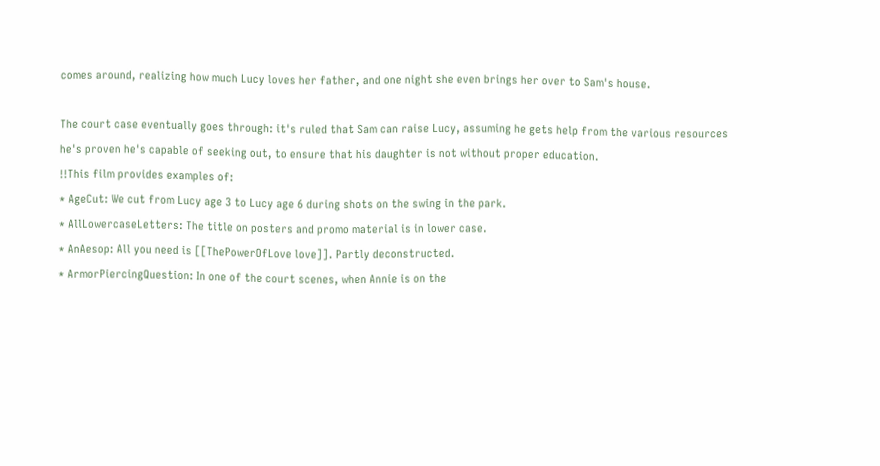comes around, realizing how much Lucy loves her father, and one night she even brings her over to Sam's house.

The court case eventually goes through: it's ruled that Sam can raise Lucy, assuming he gets help from the various resources he's proven he's capable of seeking out, to ensure that his daughter is not without proper education.
!!This film provides examples of:
* AgeCut: We cut from Lucy age 3 to Lucy age 6 during shots on the swing in the park.
* AllLowercaseLetters: The title on posters and promo material is in lower case.
* AnAesop: All you need is [[ThePowerOfLove love]]. Partly deconstructed.
* ArmorPiercingQuestion: In one of the court scenes, when Annie is on the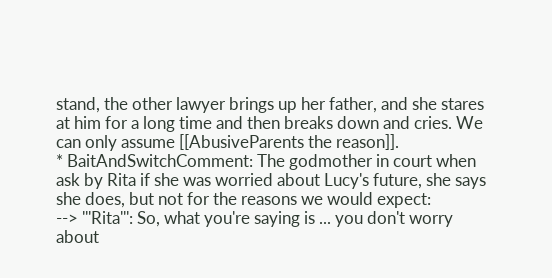stand, the other lawyer brings up her father, and she stares at him for a long time and then breaks down and cries. We can only assume [[AbusiveParents the reason]].
* BaitAndSwitchComment: The godmother in court when ask by Rita if she was worried about Lucy's future, she says she does, but not for the reasons we would expect:
--> '''Rita''': So, what you're saying is ... you don't worry about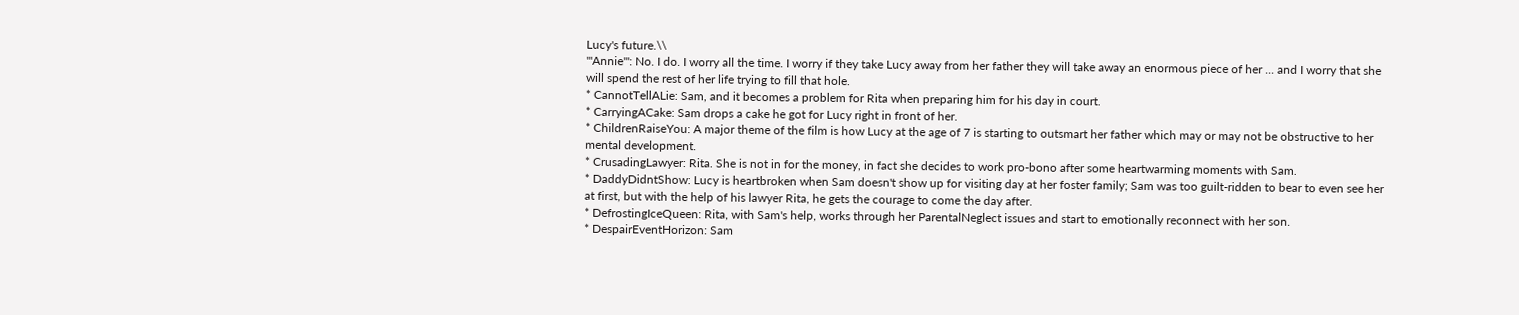Lucy's future.\\
'''Annie''': No. I do. I worry all the time. I worry if they take Lucy away from her father they will take away an enormous piece of her ... and I worry that she will spend the rest of her life trying to fill that hole.
* CannotTellALie: Sam, and it becomes a problem for Rita when preparing him for his day in court.
* CarryingACake: Sam drops a cake he got for Lucy right in front of her.
* ChildrenRaiseYou: A major theme of the film is how Lucy at the age of 7 is starting to outsmart her father which may or may not be obstructive to her mental development.
* CrusadingLawyer: Rita. She is not in for the money, in fact she decides to work pro-bono after some heartwarming moments with Sam.
* DaddyDidntShow: Lucy is heartbroken when Sam doesn't show up for visiting day at her foster family; Sam was too guilt-ridden to bear to even see her at first, but with the help of his lawyer Rita, he gets the courage to come the day after.
* DefrostingIceQueen: Rita, with Sam's help, works through her ParentalNeglect issues and start to emotionally reconnect with her son.
* DespairEventHorizon: Sam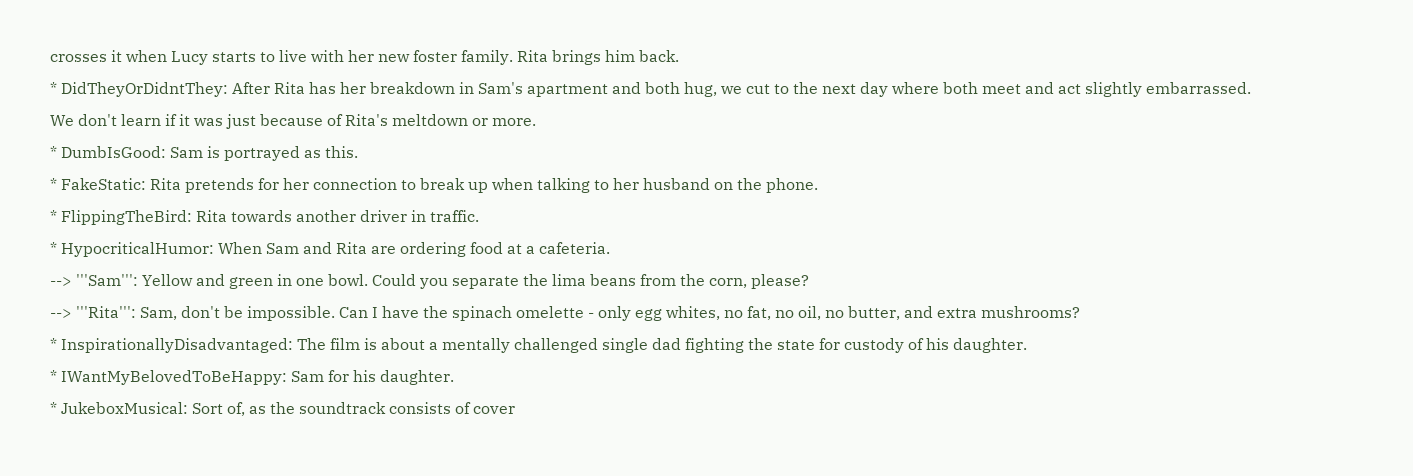crosses it when Lucy starts to live with her new foster family. Rita brings him back.
* DidTheyOrDidntThey: After Rita has her breakdown in Sam's apartment and both hug, we cut to the next day where both meet and act slightly embarrassed. We don't learn if it was just because of Rita's meltdown or more.
* DumbIsGood: Sam is portrayed as this.
* FakeStatic: Rita pretends for her connection to break up when talking to her husband on the phone.
* FlippingTheBird: Rita towards another driver in traffic.
* HypocriticalHumor: When Sam and Rita are ordering food at a cafeteria.
--> '''Sam''': Yellow and green in one bowl. Could you separate the lima beans from the corn, please?
--> '''Rita''': Sam, don't be impossible. Can I have the spinach omelette - only egg whites, no fat, no oil, no butter, and extra mushrooms?
* InspirationallyDisadvantaged: The film is about a mentally challenged single dad fighting the state for custody of his daughter.
* IWantMyBelovedToBeHappy: Sam for his daughter.
* JukeboxMusical: Sort of, as the soundtrack consists of cover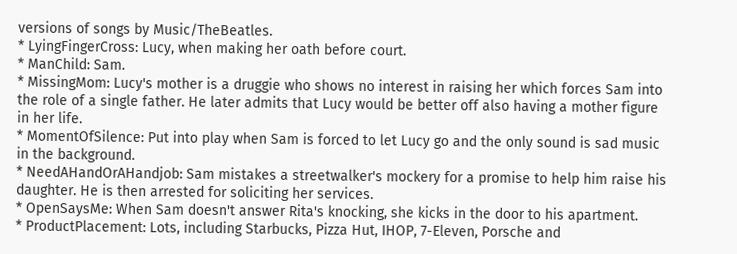versions of songs by Music/TheBeatles.
* LyingFingerCross: Lucy, when making her oath before court.
* ManChild: Sam.
* MissingMom: Lucy's mother is a druggie who shows no interest in raising her which forces Sam into the role of a single father. He later admits that Lucy would be better off also having a mother figure in her life.
* MomentOfSilence: Put into play when Sam is forced to let Lucy go and the only sound is sad music in the background.
* NeedAHandOrAHandjob: Sam mistakes a streetwalker's mockery for a promise to help him raise his daughter. He is then arrested for soliciting her services.
* OpenSaysMe: When Sam doesn't answer Rita's knocking, she kicks in the door to his apartment.
* ProductPlacement: Lots, including Starbucks, Pizza Hut, IHOP, 7-Eleven, Porsche and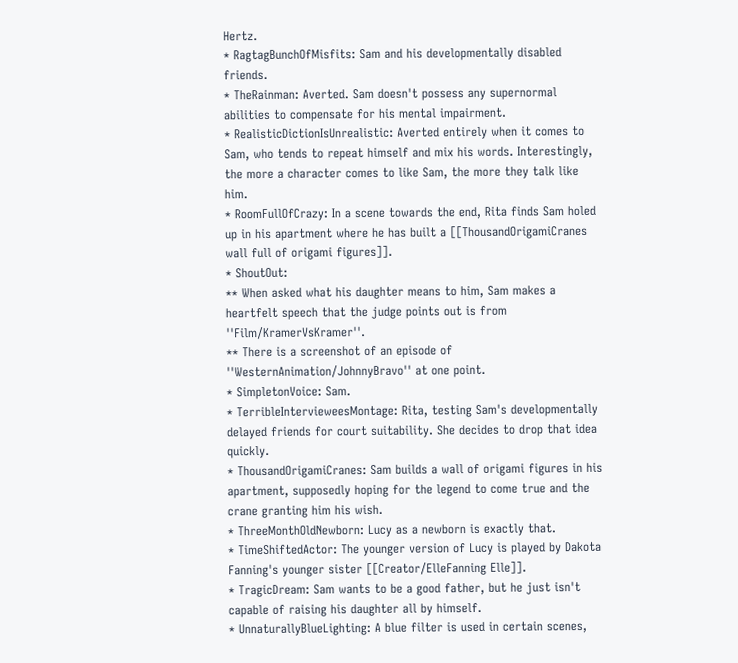Hertz.
* RagtagBunchOfMisfits: Sam and his developmentally disabled friends.
* TheRainman: Averted. Sam doesn't possess any supernormal abilities to compensate for his mental impairment.
* RealisticDictionIsUnrealistic: Averted entirely when it comes to Sam, who tends to repeat himself and mix his words. Interestingly, the more a character comes to like Sam, the more they talk like him.
* RoomFullOfCrazy: In a scene towards the end, Rita finds Sam holed up in his apartment where he has built a [[ThousandOrigamiCranes wall full of origami figures]].
* ShoutOut:
** When asked what his daughter means to him, Sam makes a heartfelt speech that the judge points out is from ''Film/KramerVsKramer''.
** There is a screenshot of an episode of ''WesternAnimation/JohnnyBravo'' at one point.
* SimpletonVoice: Sam.
* TerribleIntervieweesMontage: Rita, testing Sam's developmentally delayed friends for court suitability. She decides to drop that idea quickly.
* ThousandOrigamiCranes: Sam builds a wall of origami figures in his apartment, supposedly hoping for the legend to come true and the crane granting him his wish.
* ThreeMonthOldNewborn: Lucy as a newborn is exactly that.
* TimeShiftedActor: The younger version of Lucy is played by Dakota Fanning's younger sister [[Creator/ElleFanning Elle]].
* TragicDream: Sam wants to be a good father, but he just isn't capable of raising his daughter all by himself.
* UnnaturallyBlueLighting: A blue filter is used in certain scenes,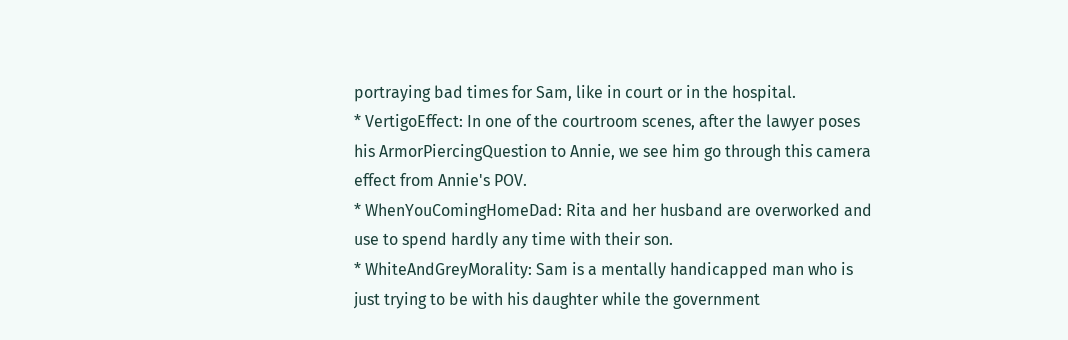portraying bad times for Sam, like in court or in the hospital.
* VertigoEffect: In one of the courtroom scenes, after the lawyer poses his ArmorPiercingQuestion to Annie, we see him go through this camera effect from Annie's POV.
* WhenYouComingHomeDad: Rita and her husband are overworked and use to spend hardly any time with their son.
* WhiteAndGreyMorality: Sam is a mentally handicapped man who is just trying to be with his daughter while the government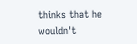thinks that he wouldn't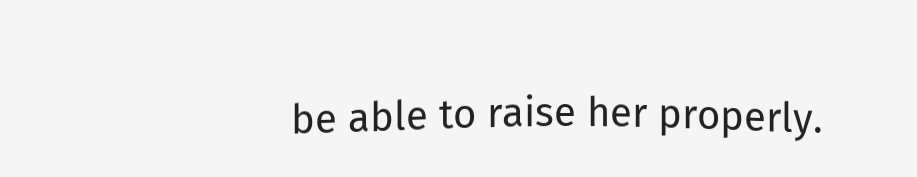be able to raise her properly.